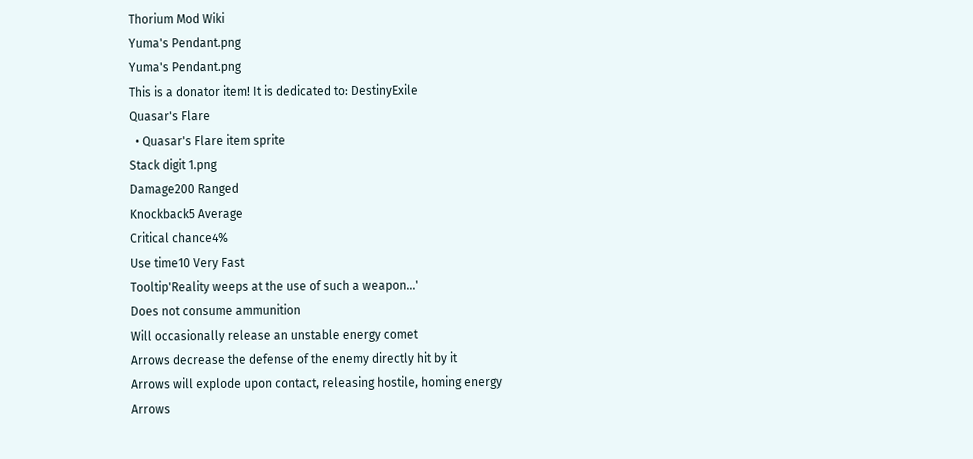Thorium Mod Wiki
Yuma's Pendant.png
Yuma's Pendant.png
This is a donator item! It is dedicated to: DestinyExile
Quasar's Flare
  • Quasar's Flare item sprite
Stack digit 1.png
Damage200 Ranged
Knockback5 Average
Critical chance4%
Use time10 Very Fast
Tooltip'Reality weeps at the use of such a weapon...'
Does not consume ammunition
Will occasionally release an unstable energy comet
Arrows decrease the defense of the enemy directly hit by it
Arrows will explode upon contact, releasing hostile, homing energy
Arrows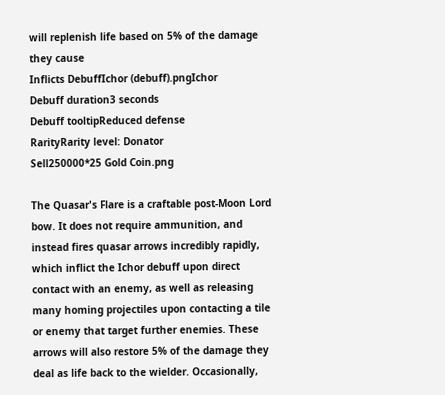will replenish life based on 5% of the damage they cause
Inflicts DebuffIchor (debuff).pngIchor
Debuff duration3 seconds
Debuff tooltipReduced defense
RarityRarity level: Donator
Sell250000*25 Gold Coin.png

The Quasar's Flare is a craftable post-Moon Lord bow. It does not require ammunition, and instead fires quasar arrows incredibly rapidly, which inflict the Ichor debuff upon direct contact with an enemy, as well as releasing many homing projectiles upon contacting a tile or enemy that target further enemies. These arrows will also restore 5% of the damage they deal as life back to the wielder. Occasionally,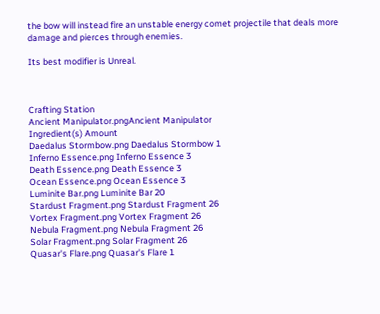the bow will instead fire an unstable energy comet projectile that deals more damage and pierces through enemies.

Its best modifier is Unreal.



Crafting Station
Ancient Manipulator.pngAncient Manipulator
Ingredient(s) Amount
Daedalus Stormbow.png Daedalus Stormbow 1
Inferno Essence.png Inferno Essence 3
Death Essence.png Death Essence 3
Ocean Essence.png Ocean Essence 3
Luminite Bar.png Luminite Bar 20
Stardust Fragment.png Stardust Fragment 26
Vortex Fragment.png Vortex Fragment 26
Nebula Fragment.png Nebula Fragment 26
Solar Fragment.png Solar Fragment 26
Quasar's Flare.png Quasar's Flare 1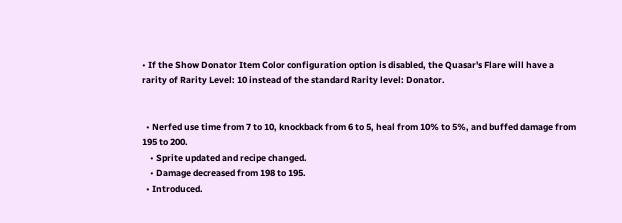• If the Show Donator Item Color configuration option is disabled, the Quasar's Flare will have a rarity of Rarity Level: 10 instead of the standard Rarity level: Donator.


  • Nerfed use time from 7 to 10, knockback from 6 to 5, heal from 10% to 5%, and buffed damage from 195 to 200.
    • Sprite updated and recipe changed.
    • Damage decreased from 198 to 195.
  • Introduced.